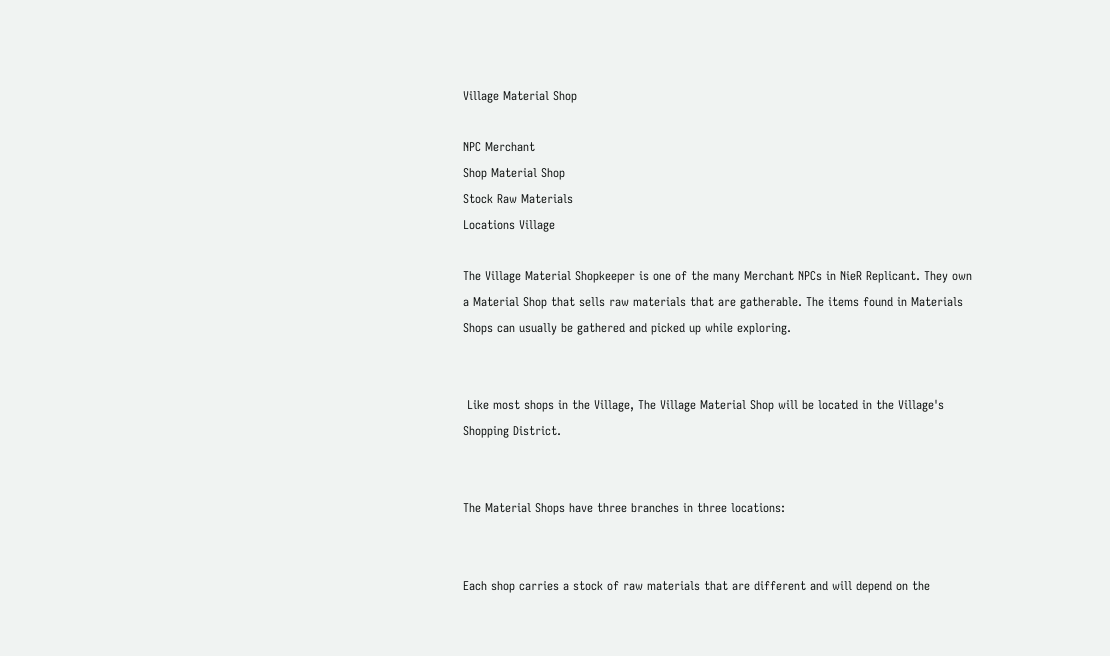Village Material Shop

NPC Merchant
Shop Material Shop
Stock Raw Materials
Locations Village

The Village Material Shopkeeper is one of the many Merchant NPCs in NieR Replicant. They own a Material Shop that sells raw materials that are gatherable. The items found in Materials Shops can usually be gathered and picked up while exploring.


 Like most shops in the Village, The Village Material Shop will be located in the Village's Shopping District.


The Material Shops have three branches in three locations:


Each shop carries a stock of raw materials that are different and will depend on the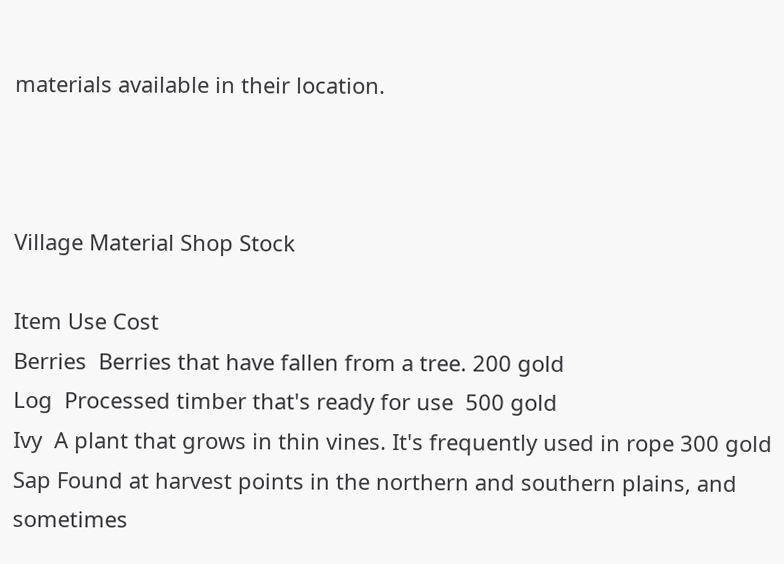materials available in their location.



Village Material Shop Stock

Item Use Cost
Berries  Berries that have fallen from a tree. 200 gold
Log  Processed timber that's ready for use  500 gold
Ivy  A plant that grows in thin vines. It's frequently used in rope 300 gold
Sap Found at harvest points in the northern and southern plains, and sometimes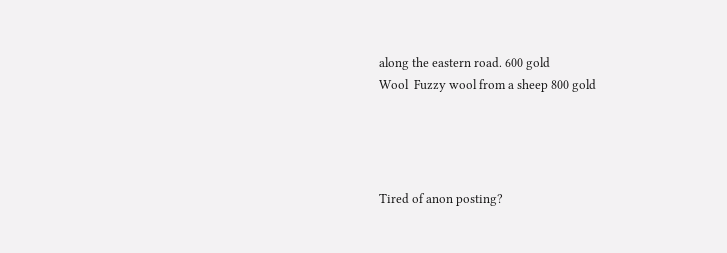along the eastern road. 600 gold
Wool  Fuzzy wool from a sheep 800 gold




Tired of anon posting?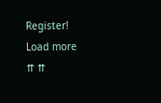Register!
Load more
⇈ ⇈